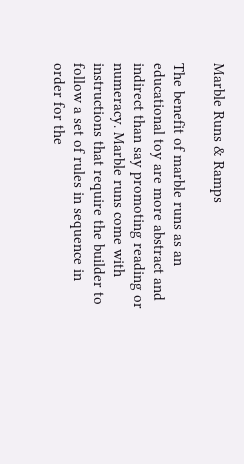Marble Runs & Ramps

The benefit of marble runs as an educational toy are more abstract and indirect than say promoting reading or numeracy. Marble runs come with instructions that require the builder to follow a set of rules in sequence in order for the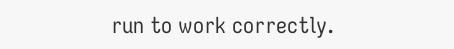run to work correctly.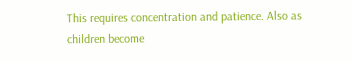This requires concentration and patience. Also as children become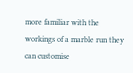more familiar with the workings of a marble run they can customise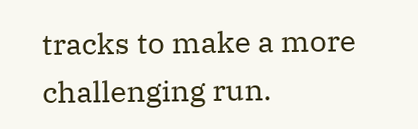tracks to make a more challenging run.